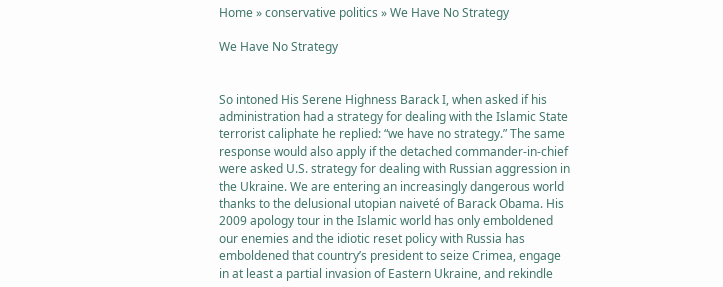Home » conservative politics » We Have No Strategy

We Have No Strategy


So intoned His Serene Highness Barack I, when asked if his administration had a strategy for dealing with the Islamic State terrorist caliphate he replied: “we have no strategy.” The same response would also apply if the detached commander-in-chief were asked U.S. strategy for dealing with Russian aggression in the Ukraine. We are entering an increasingly dangerous world thanks to the delusional utopian naiveté of Barack Obama. His 2009 apology tour in the Islamic world has only emboldened our enemies and the idiotic reset policy with Russia has emboldened that country’s president to seize Crimea, engage in at least a partial invasion of Eastern Ukraine, and rekindle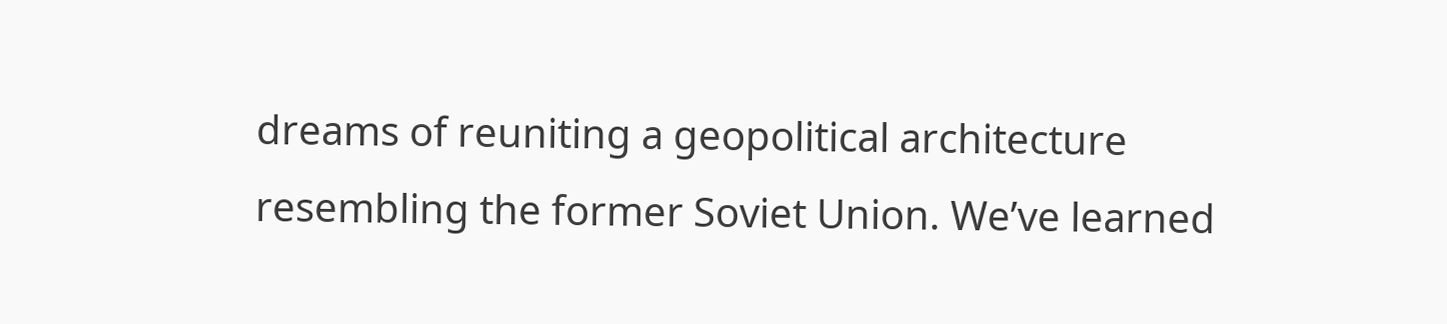dreams of reuniting a geopolitical architecture resembling the former Soviet Union. We’ve learned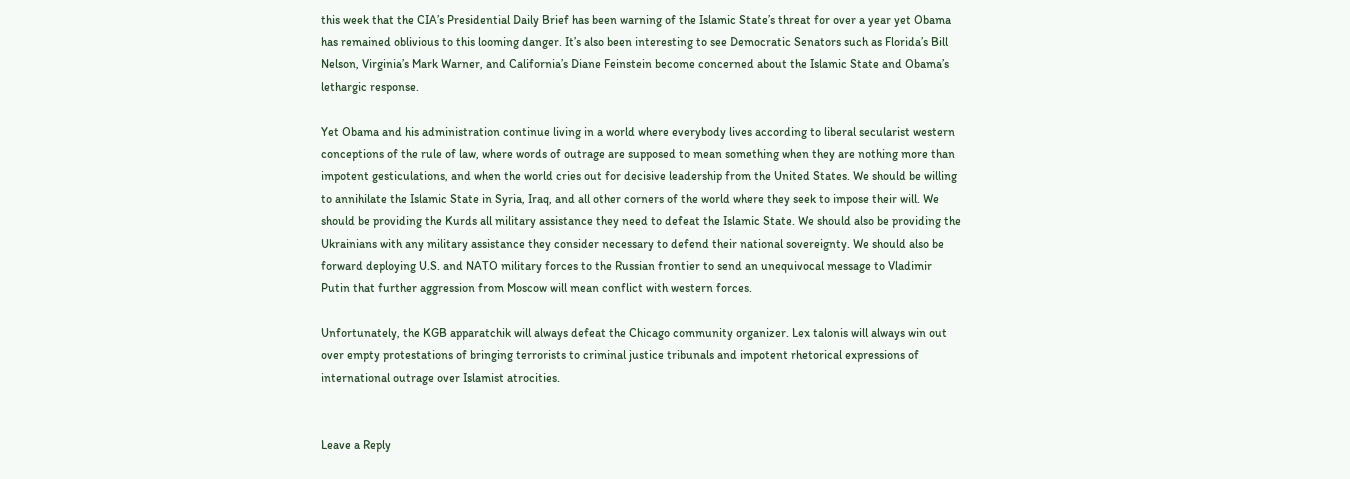this week that the CIA’s Presidential Daily Brief has been warning of the Islamic State’s threat for over a year yet Obama has remained oblivious to this looming danger. It’s also been interesting to see Democratic Senators such as Florida’s Bill Nelson, Virginia’s Mark Warner, and California’s Diane Feinstein become concerned about the Islamic State and Obama’s lethargic response.

Yet Obama and his administration continue living in a world where everybody lives according to liberal secularist western conceptions of the rule of law, where words of outrage are supposed to mean something when they are nothing more than impotent gesticulations, and when the world cries out for decisive leadership from the United States. We should be willing to annihilate the Islamic State in Syria, Iraq, and all other corners of the world where they seek to impose their will. We should be providing the Kurds all military assistance they need to defeat the Islamic State. We should also be providing the Ukrainians with any military assistance they consider necessary to defend their national sovereignty. We should also be forward deploying U.S. and NATO military forces to the Russian frontier to send an unequivocal message to Vladimir Putin that further aggression from Moscow will mean conflict with western forces.

Unfortunately, the KGB apparatchik will always defeat the Chicago community organizer. Lex talonis will always win out over empty protestations of bringing terrorists to criminal justice tribunals and impotent rhetorical expressions of international outrage over Islamist atrocities.


Leave a Reply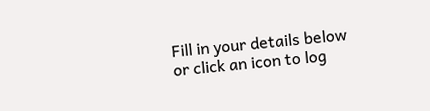Fill in your details below or click an icon to log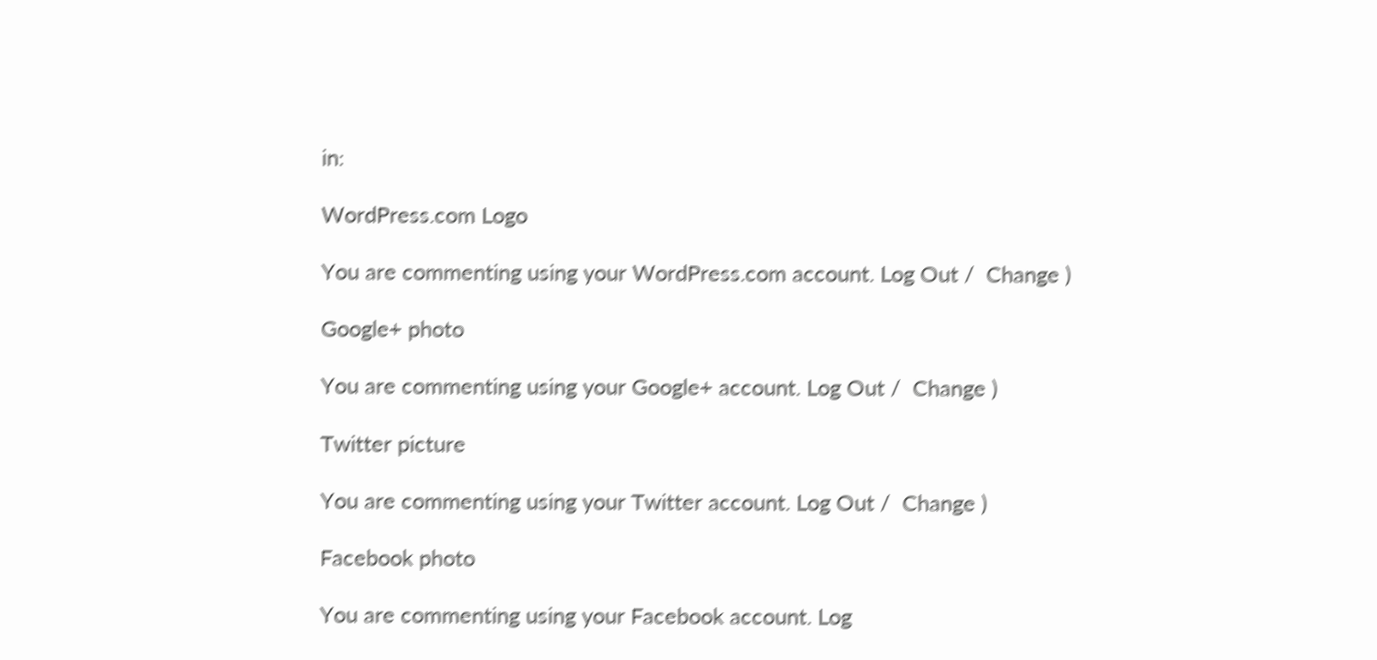in:

WordPress.com Logo

You are commenting using your WordPress.com account. Log Out /  Change )

Google+ photo

You are commenting using your Google+ account. Log Out /  Change )

Twitter picture

You are commenting using your Twitter account. Log Out /  Change )

Facebook photo

You are commenting using your Facebook account. Log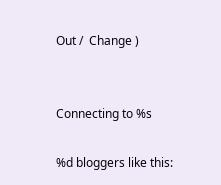Out /  Change )


Connecting to %s

%d bloggers like this: